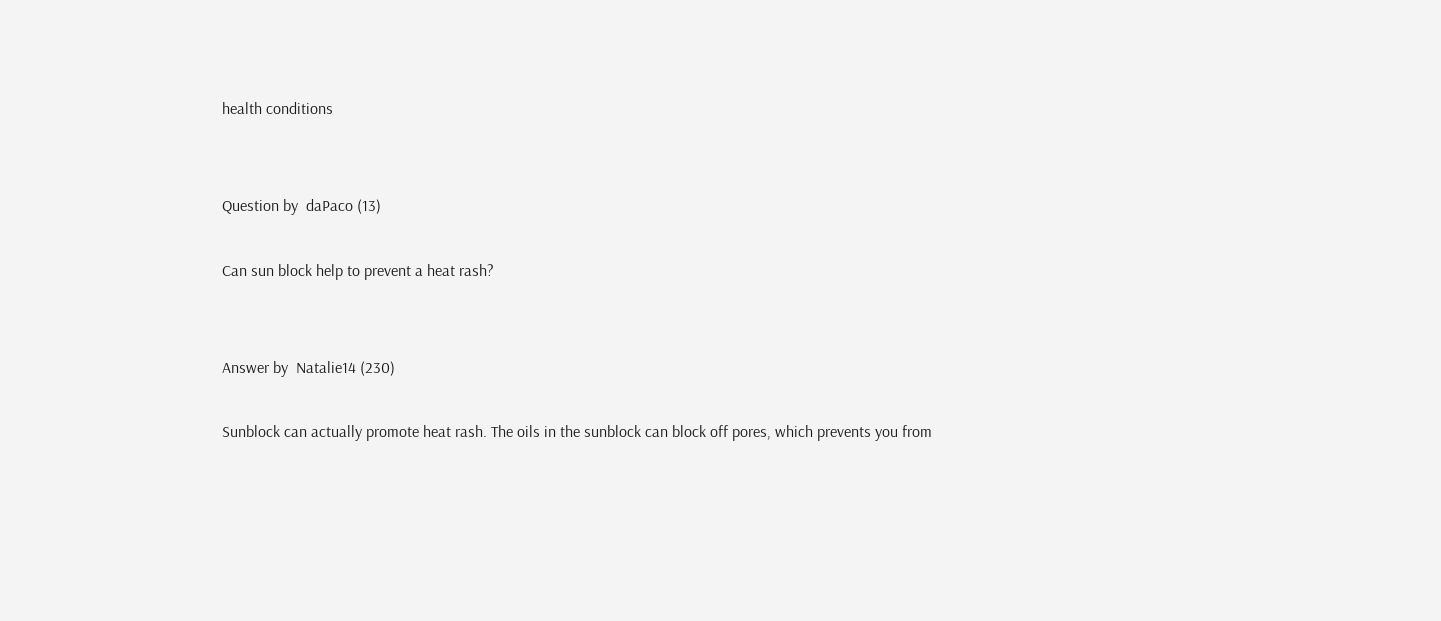health conditions


Question by  daPaco (13)

Can sun block help to prevent a heat rash?


Answer by  Natalie14 (230)

Sunblock can actually promote heat rash. The oils in the sunblock can block off pores, which prevents you from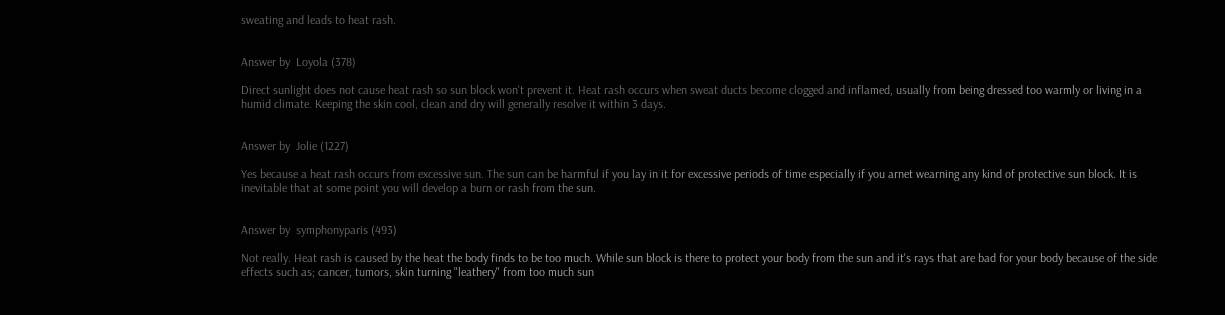sweating and leads to heat rash.


Answer by  Loyola (378)

Direct sunlight does not cause heat rash so sun block won't prevent it. Heat rash occurs when sweat ducts become clogged and inflamed, usually from being dressed too warmly or living in a humid climate. Keeping the skin cool, clean and dry will generally resolve it within 3 days.


Answer by  Jolie (1227)

Yes because a heat rash occurs from excessive sun. The sun can be harmful if you lay in it for excessive periods of time especially if you arnet wearning any kind of protective sun block. It is inevitable that at some point you will develop a burn or rash from the sun.


Answer by  symphonyparis (493)

Not really. Heat rash is caused by the heat the body finds to be too much. While sun block is there to protect your body from the sun and it's rays that are bad for your body because of the side effects such as; cancer, tumors, skin turning "leathery" from too much sun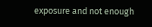exposure and not enough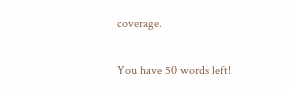coverage.

You have 50 words left!